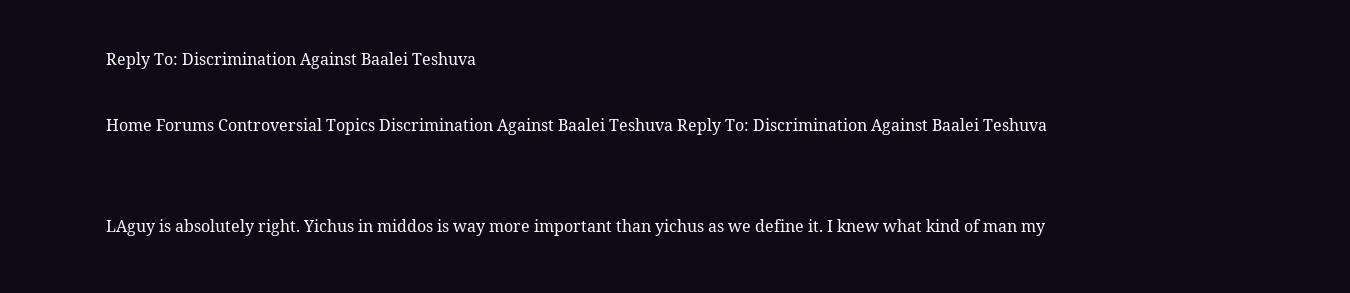Reply To: Discrimination Against Baalei Teshuva

Home Forums Controversial Topics Discrimination Against Baalei Teshuva Reply To: Discrimination Against Baalei Teshuva


LAguy is absolutely right. Yichus in middos is way more important than yichus as we define it. I knew what kind of man my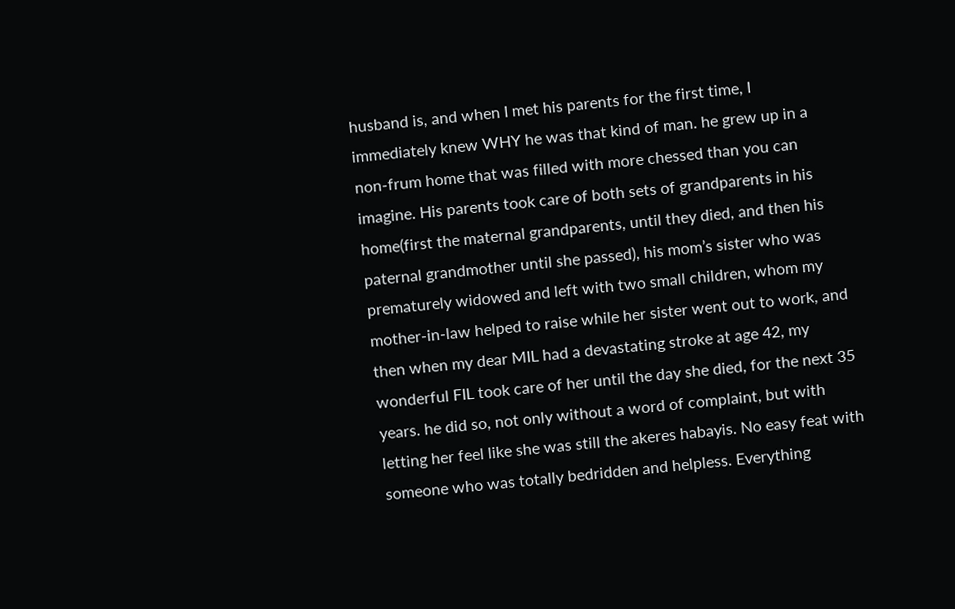husband is, and when I met his parents for the first time, I immediately knew WHY he was that kind of man. he grew up in a non-frum home that was filled with more chessed than you can imagine. His parents took care of both sets of grandparents in his home(first the maternal grandparents, until they died, and then his paternal grandmother until she passed), his mom’s sister who was prematurely widowed and left with two small children, whom my mother-in-law helped to raise while her sister went out to work, and then when my dear MIL had a devastating stroke at age 42, my wonderful FIL took care of her until the day she died, for the next 35 years. he did so, not only without a word of complaint, but with letting her feel like she was still the akeres habayis. No easy feat with someone who was totally bedridden and helpless. Everything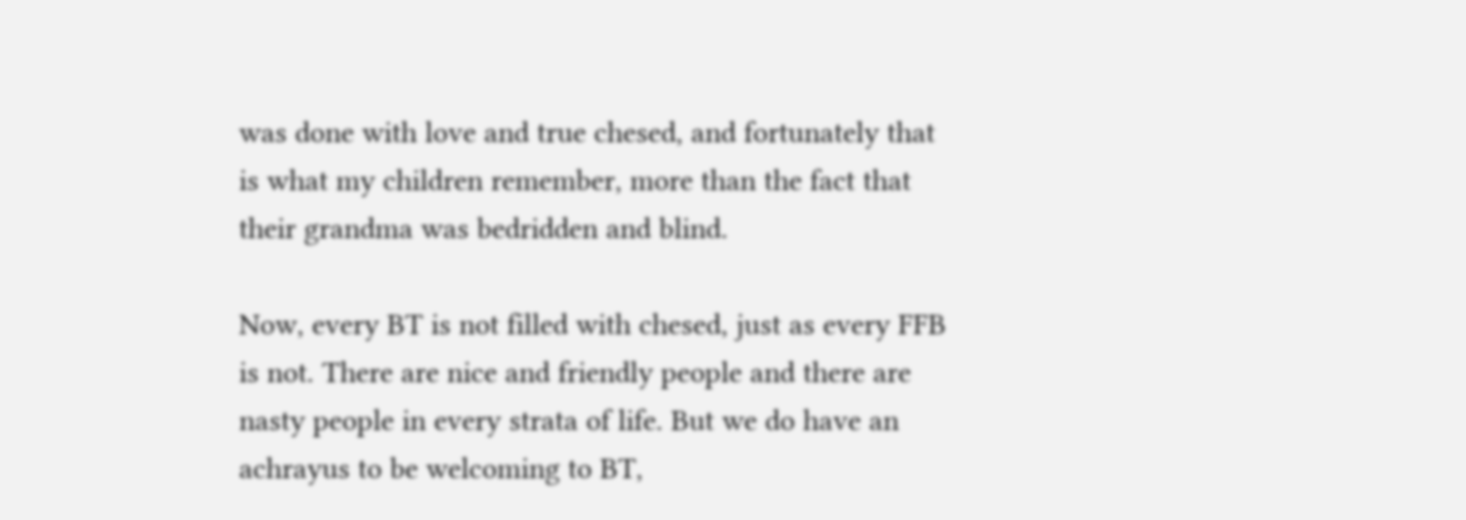was done with love and true chesed, and fortunately that is what my children remember, more than the fact that their grandma was bedridden and blind.

Now, every BT is not filled with chesed, just as every FFB is not. There are nice and friendly people and there are nasty people in every strata of life. But we do have an achrayus to be welcoming to BT,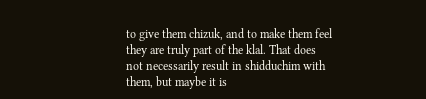to give them chizuk, and to make them feel they are truly part of the klal. That does not necessarily result in shidduchim with them, but maybe it is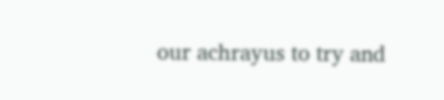our achrayus to try and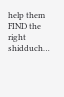help them FIND the right shidduch…